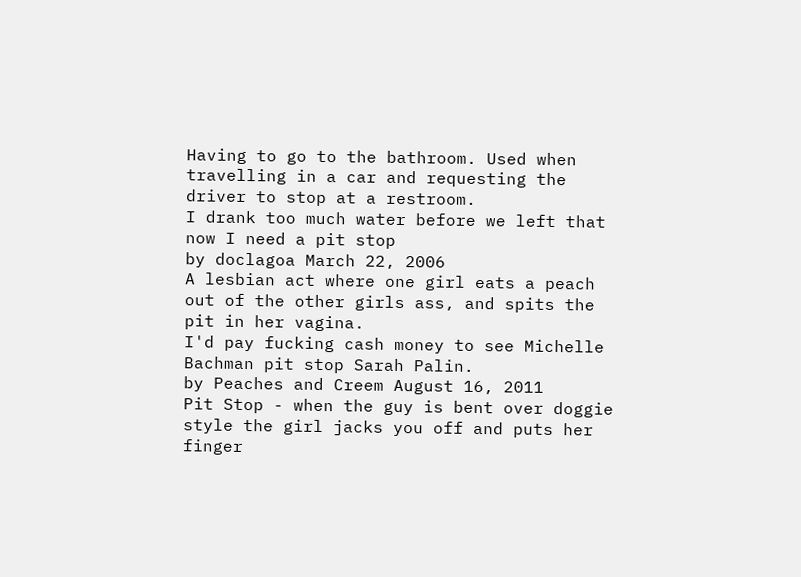Having to go to the bathroom. Used when travelling in a car and requesting the driver to stop at a restroom.
I drank too much water before we left that now I need a pit stop
by doclagoa March 22, 2006
A lesbian act where one girl eats a peach out of the other girls ass, and spits the pit in her vagina.
I'd pay fucking cash money to see Michelle Bachman pit stop Sarah Palin.
by Peaches and Creem August 16, 2011
Pit Stop - when the guy is bent over doggie style the girl jacks you off and puts her finger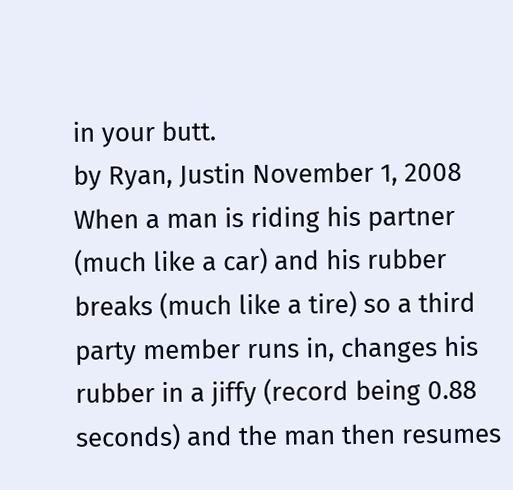in your butt.
by Ryan, Justin November 1, 2008
When a man is riding his partner (much like a car) and his rubber breaks (much like a tire) so a third party member runs in, changes his rubber in a jiffy (record being 0.88 seconds) and the man then resumes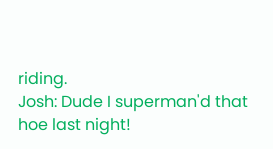riding.
Josh: Dude I superman'd that hoe last night!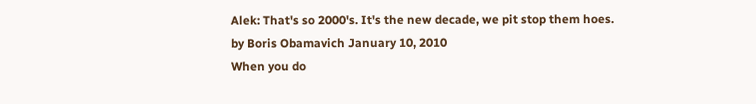Alek: That's so 2000's. It's the new decade, we pit stop them hoes.
by Boris Obamavich January 10, 2010
When you do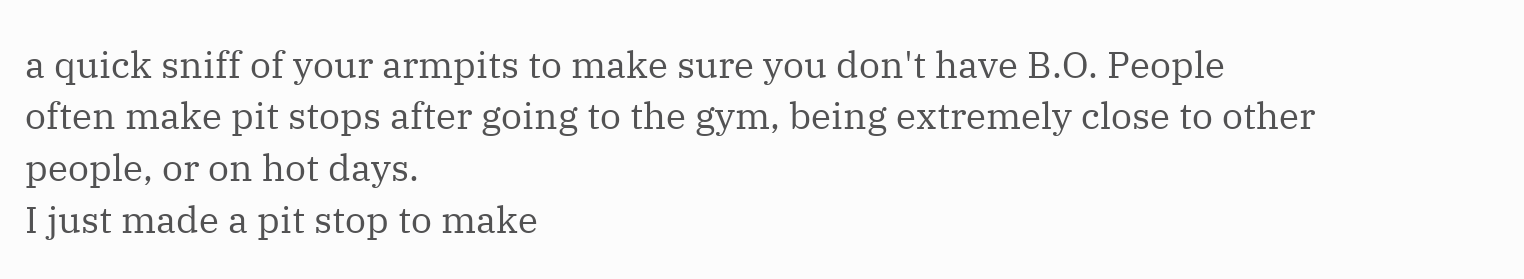a quick sniff of your armpits to make sure you don't have B.O. People often make pit stops after going to the gym, being extremely close to other people, or on hot days.
I just made a pit stop to make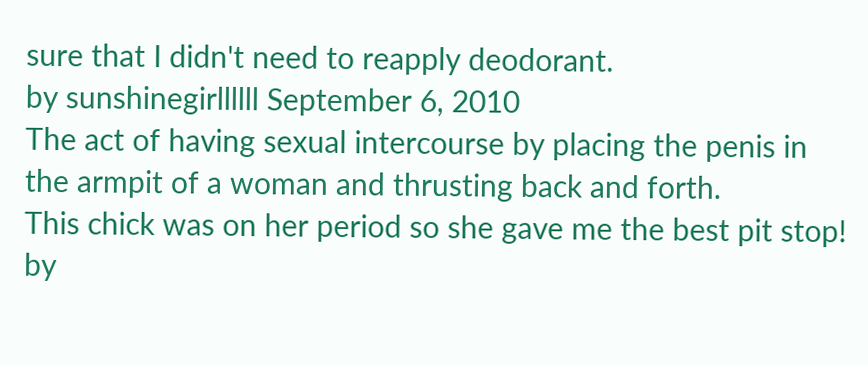sure that I didn't need to reapply deodorant.
by sunshinegirllllll September 6, 2010
The act of having sexual intercourse by placing the penis in the armpit of a woman and thrusting back and forth.
This chick was on her period so she gave me the best pit stop!
by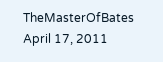TheMasterOfBates April 17, 2011